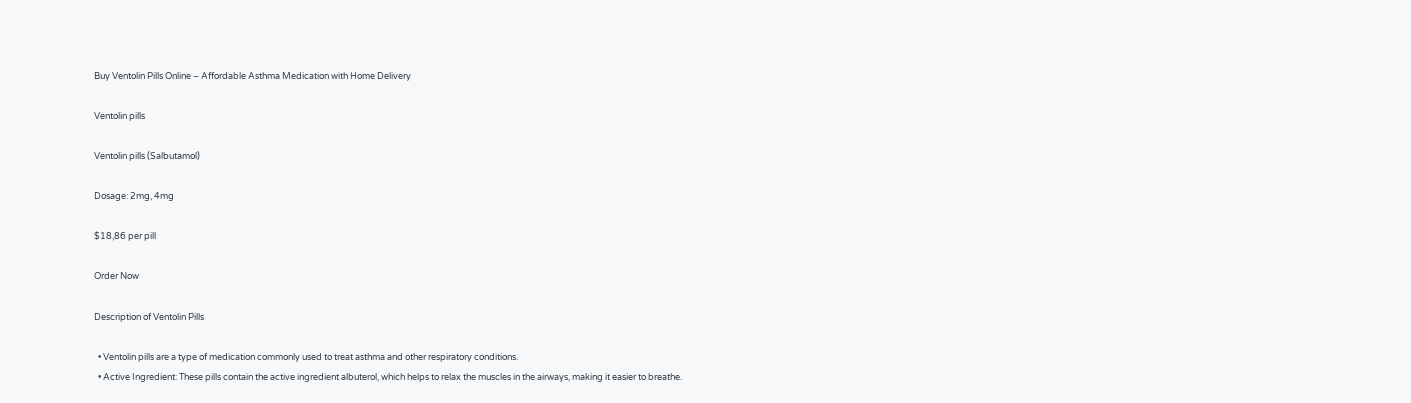Buy Ventolin Pills Online – Affordable Asthma Medication with Home Delivery

Ventolin pills

Ventolin pills (Salbutamol)

Dosage: 2mg, 4mg

$18,86 per pill

Order Now

Description of Ventolin Pills

  • Ventolin pills are a type of medication commonly used to treat asthma and other respiratory conditions.
  • Active Ingredient: These pills contain the active ingredient albuterol, which helps to relax the muscles in the airways, making it easier to breathe.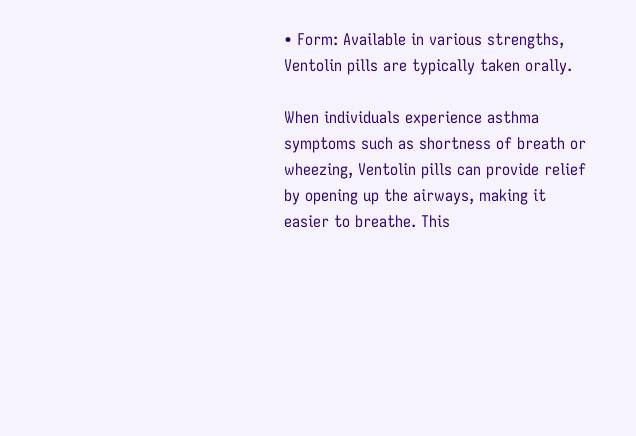• Form: Available in various strengths, Ventolin pills are typically taken orally.

When individuals experience asthma symptoms such as shortness of breath or wheezing, Ventolin pills can provide relief by opening up the airways, making it easier to breathe. This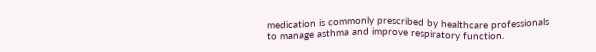medication is commonly prescribed by healthcare professionals to manage asthma and improve respiratory function.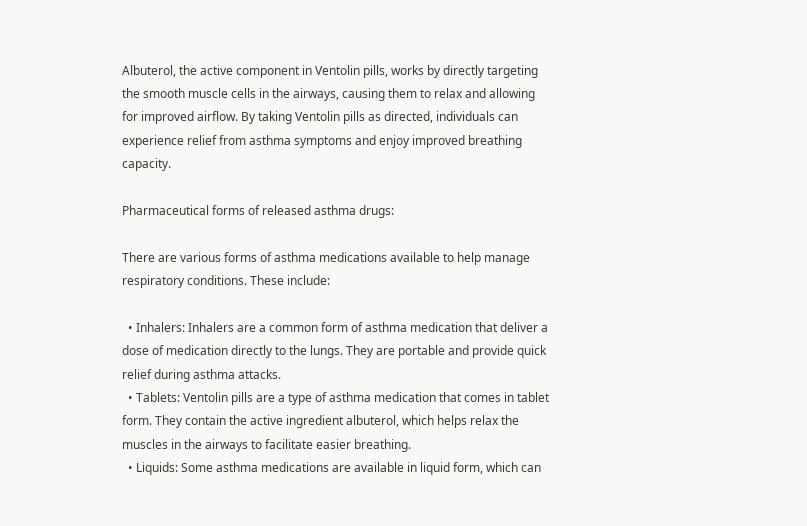Albuterol, the active component in Ventolin pills, works by directly targeting the smooth muscle cells in the airways, causing them to relax and allowing for improved airflow. By taking Ventolin pills as directed, individuals can experience relief from asthma symptoms and enjoy improved breathing capacity.

Pharmaceutical forms of released asthma drugs:

There are various forms of asthma medications available to help manage respiratory conditions. These include:

  • Inhalers: Inhalers are a common form of asthma medication that deliver a dose of medication directly to the lungs. They are portable and provide quick relief during asthma attacks.
  • Tablets: Ventolin pills are a type of asthma medication that comes in tablet form. They contain the active ingredient albuterol, which helps relax the muscles in the airways to facilitate easier breathing.
  • Liquids: Some asthma medications are available in liquid form, which can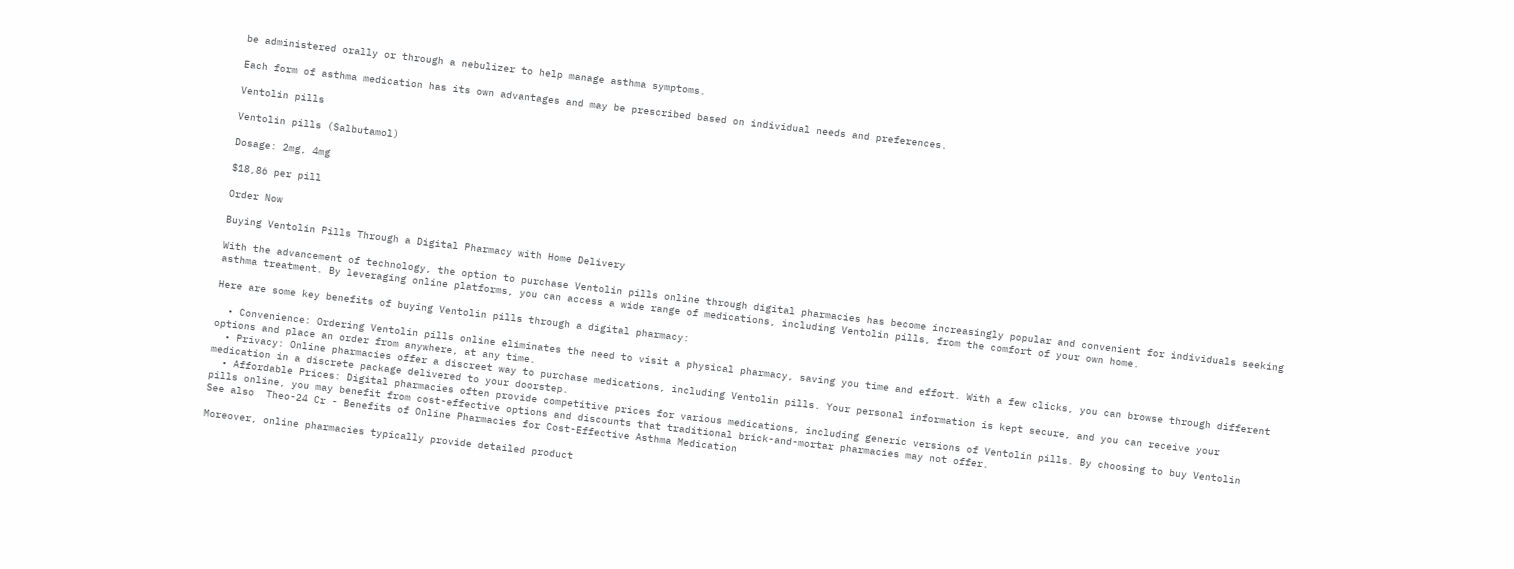be administered orally or through a nebulizer to help manage asthma symptoms.

Each form of asthma medication has its own advantages and may be prescribed based on individual needs and preferences.

Ventolin pills

Ventolin pills (Salbutamol)

Dosage: 2mg, 4mg

$18,86 per pill

Order Now

Buying Ventolin Pills Through a Digital Pharmacy with Home Delivery

With the advancement of technology, the option to purchase Ventolin pills online through digital pharmacies has become increasingly popular and convenient for individuals seeking asthma treatment. By leveraging online platforms, you can access a wide range of medications, including Ventolin pills, from the comfort of your own home.

Here are some key benefits of buying Ventolin pills through a digital pharmacy:

  • Convenience: Ordering Ventolin pills online eliminates the need to visit a physical pharmacy, saving you time and effort. With a few clicks, you can browse through different options and place an order from anywhere, at any time.
  • Privacy: Online pharmacies offer a discreet way to purchase medications, including Ventolin pills. Your personal information is kept secure, and you can receive your medication in a discrete package delivered to your doorstep.
  • Affordable Prices: Digital pharmacies often provide competitive prices for various medications, including generic versions of Ventolin pills. By choosing to buy Ventolin pills online, you may benefit from cost-effective options and discounts that traditional brick-and-mortar pharmacies may not offer.
See also  Theo-24 Cr - Benefits of Online Pharmacies for Cost-Effective Asthma Medication

Moreover, online pharmacies typically provide detailed product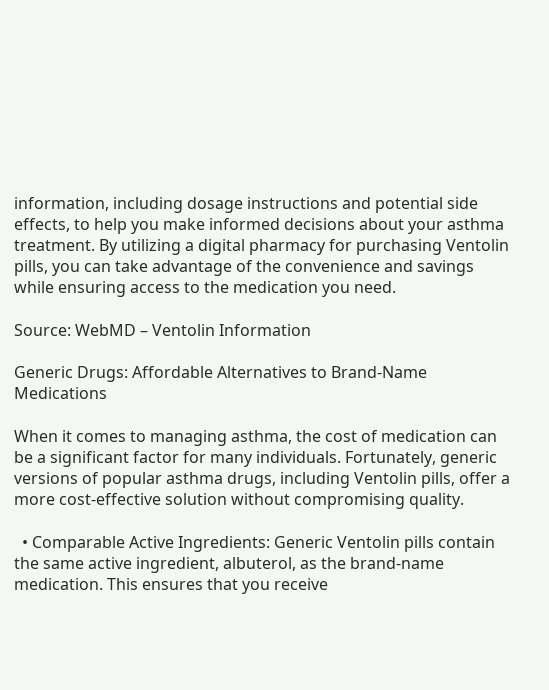information, including dosage instructions and potential side effects, to help you make informed decisions about your asthma treatment. By utilizing a digital pharmacy for purchasing Ventolin pills, you can take advantage of the convenience and savings while ensuring access to the medication you need.

Source: WebMD – Ventolin Information

Generic Drugs: Affordable Alternatives to Brand-Name Medications

When it comes to managing asthma, the cost of medication can be a significant factor for many individuals. Fortunately, generic versions of popular asthma drugs, including Ventolin pills, offer a more cost-effective solution without compromising quality.

  • Comparable Active Ingredients: Generic Ventolin pills contain the same active ingredient, albuterol, as the brand-name medication. This ensures that you receive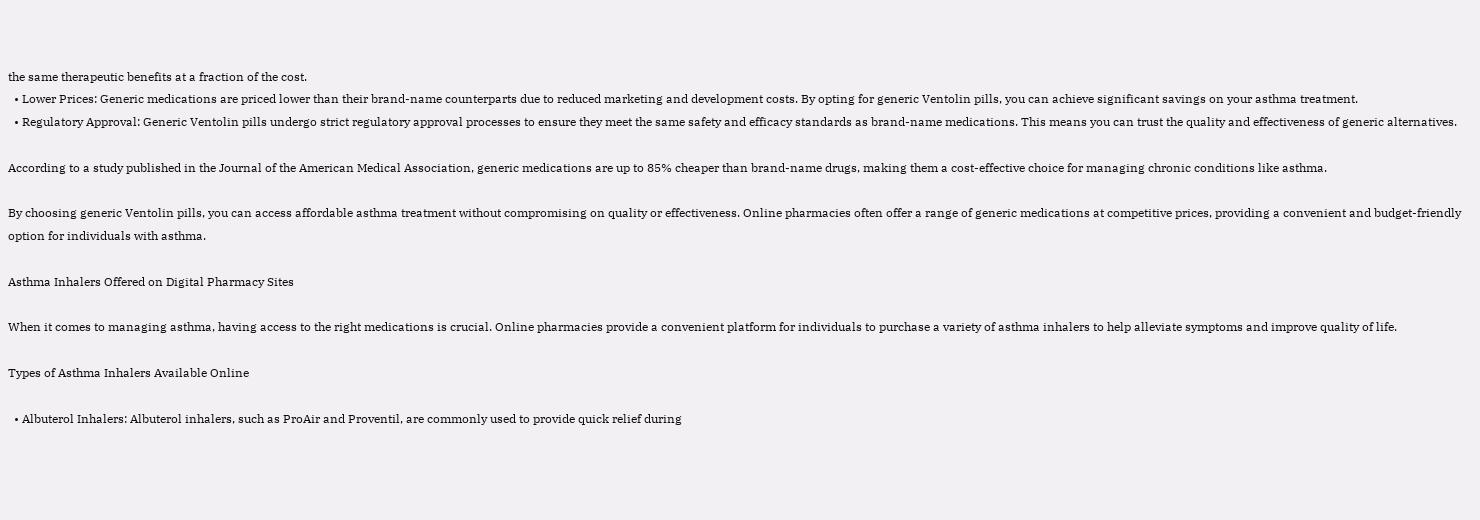the same therapeutic benefits at a fraction of the cost.
  • Lower Prices: Generic medications are priced lower than their brand-name counterparts due to reduced marketing and development costs. By opting for generic Ventolin pills, you can achieve significant savings on your asthma treatment.
  • Regulatory Approval: Generic Ventolin pills undergo strict regulatory approval processes to ensure they meet the same safety and efficacy standards as brand-name medications. This means you can trust the quality and effectiveness of generic alternatives.

According to a study published in the Journal of the American Medical Association, generic medications are up to 85% cheaper than brand-name drugs, making them a cost-effective choice for managing chronic conditions like asthma.

By choosing generic Ventolin pills, you can access affordable asthma treatment without compromising on quality or effectiveness. Online pharmacies often offer a range of generic medications at competitive prices, providing a convenient and budget-friendly option for individuals with asthma.

Asthma Inhalers Offered on Digital Pharmacy Sites

When it comes to managing asthma, having access to the right medications is crucial. Online pharmacies provide a convenient platform for individuals to purchase a variety of asthma inhalers to help alleviate symptoms and improve quality of life.

Types of Asthma Inhalers Available Online

  • Albuterol Inhalers: Albuterol inhalers, such as ProAir and Proventil, are commonly used to provide quick relief during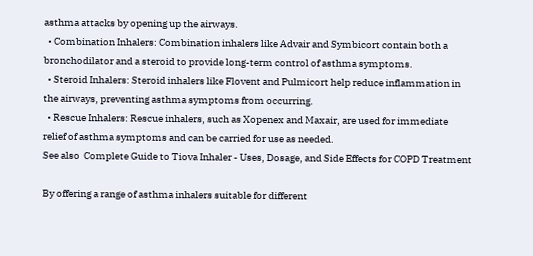asthma attacks by opening up the airways.
  • Combination Inhalers: Combination inhalers like Advair and Symbicort contain both a bronchodilator and a steroid to provide long-term control of asthma symptoms.
  • Steroid Inhalers: Steroid inhalers like Flovent and Pulmicort help reduce inflammation in the airways, preventing asthma symptoms from occurring.
  • Rescue Inhalers: Rescue inhalers, such as Xopenex and Maxair, are used for immediate relief of asthma symptoms and can be carried for use as needed.
See also  Complete Guide to Tiova Inhaler - Uses, Dosage, and Side Effects for COPD Treatment

By offering a range of asthma inhalers suitable for different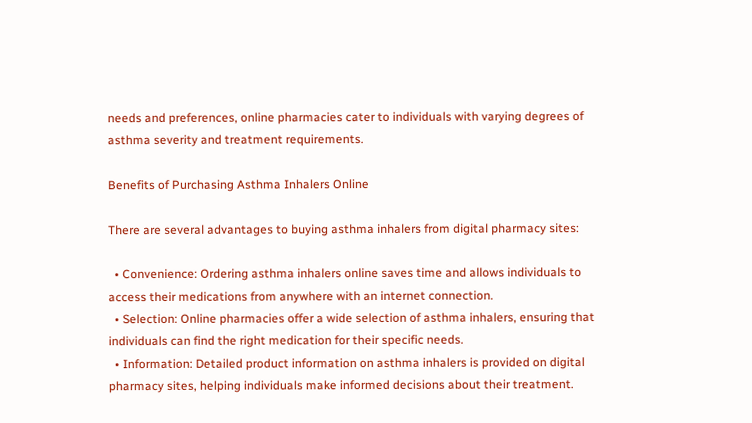needs and preferences, online pharmacies cater to individuals with varying degrees of asthma severity and treatment requirements.

Benefits of Purchasing Asthma Inhalers Online

There are several advantages to buying asthma inhalers from digital pharmacy sites:

  • Convenience: Ordering asthma inhalers online saves time and allows individuals to access their medications from anywhere with an internet connection.
  • Selection: Online pharmacies offer a wide selection of asthma inhalers, ensuring that individuals can find the right medication for their specific needs.
  • Information: Detailed product information on asthma inhalers is provided on digital pharmacy sites, helping individuals make informed decisions about their treatment.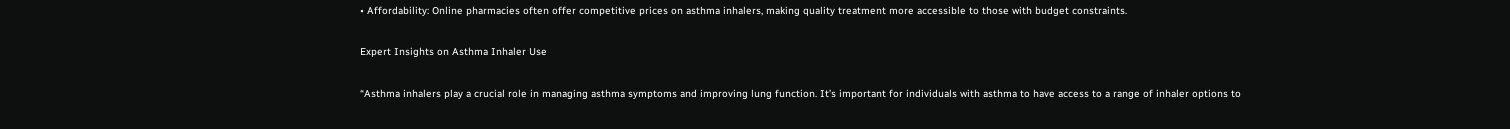• Affordability: Online pharmacies often offer competitive prices on asthma inhalers, making quality treatment more accessible to those with budget constraints.

Expert Insights on Asthma Inhaler Use

“Asthma inhalers play a crucial role in managing asthma symptoms and improving lung function. It’s important for individuals with asthma to have access to a range of inhaler options to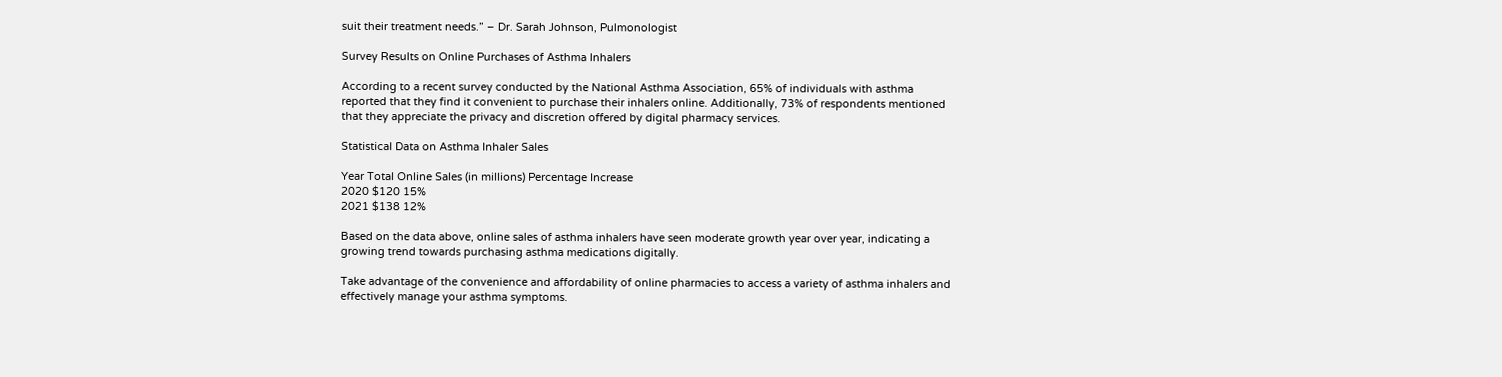suit their treatment needs.” – Dr. Sarah Johnson, Pulmonologist

Survey Results on Online Purchases of Asthma Inhalers

According to a recent survey conducted by the National Asthma Association, 65% of individuals with asthma reported that they find it convenient to purchase their inhalers online. Additionally, 73% of respondents mentioned that they appreciate the privacy and discretion offered by digital pharmacy services.

Statistical Data on Asthma Inhaler Sales

Year Total Online Sales (in millions) Percentage Increase
2020 $120 15%
2021 $138 12%

Based on the data above, online sales of asthma inhalers have seen moderate growth year over year, indicating a growing trend towards purchasing asthma medications digitally.

Take advantage of the convenience and affordability of online pharmacies to access a variety of asthma inhalers and effectively manage your asthma symptoms.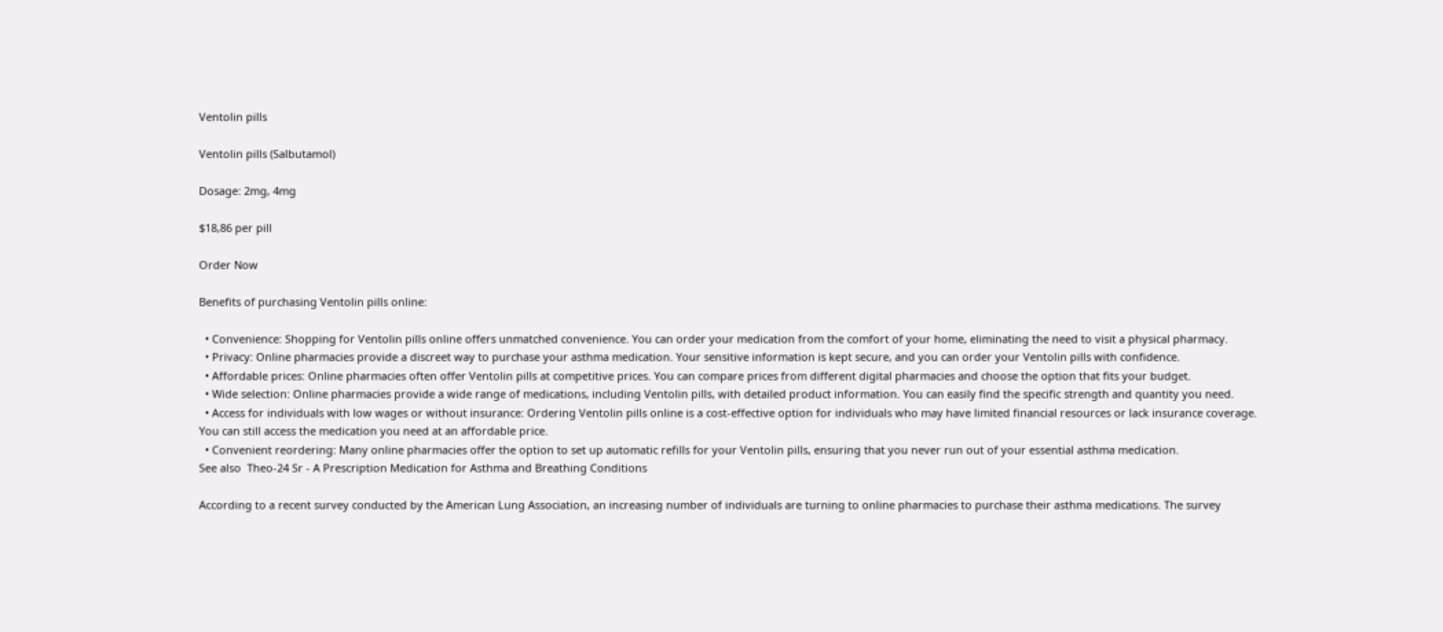Ventolin pills

Ventolin pills (Salbutamol)

Dosage: 2mg, 4mg

$18,86 per pill

Order Now

Benefits of purchasing Ventolin pills online:

  • Convenience: Shopping for Ventolin pills online offers unmatched convenience. You can order your medication from the comfort of your home, eliminating the need to visit a physical pharmacy.
  • Privacy: Online pharmacies provide a discreet way to purchase your asthma medication. Your sensitive information is kept secure, and you can order your Ventolin pills with confidence.
  • Affordable prices: Online pharmacies often offer Ventolin pills at competitive prices. You can compare prices from different digital pharmacies and choose the option that fits your budget.
  • Wide selection: Online pharmacies provide a wide range of medications, including Ventolin pills, with detailed product information. You can easily find the specific strength and quantity you need.
  • Access for individuals with low wages or without insurance: Ordering Ventolin pills online is a cost-effective option for individuals who may have limited financial resources or lack insurance coverage. You can still access the medication you need at an affordable price.
  • Convenient reordering: Many online pharmacies offer the option to set up automatic refills for your Ventolin pills, ensuring that you never run out of your essential asthma medication.
See also  Theo-24 Sr - A Prescription Medication for Asthma and Breathing Conditions

According to a recent survey conducted by the American Lung Association, an increasing number of individuals are turning to online pharmacies to purchase their asthma medications. The survey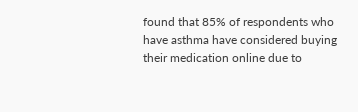found that 85% of respondents who have asthma have considered buying their medication online due to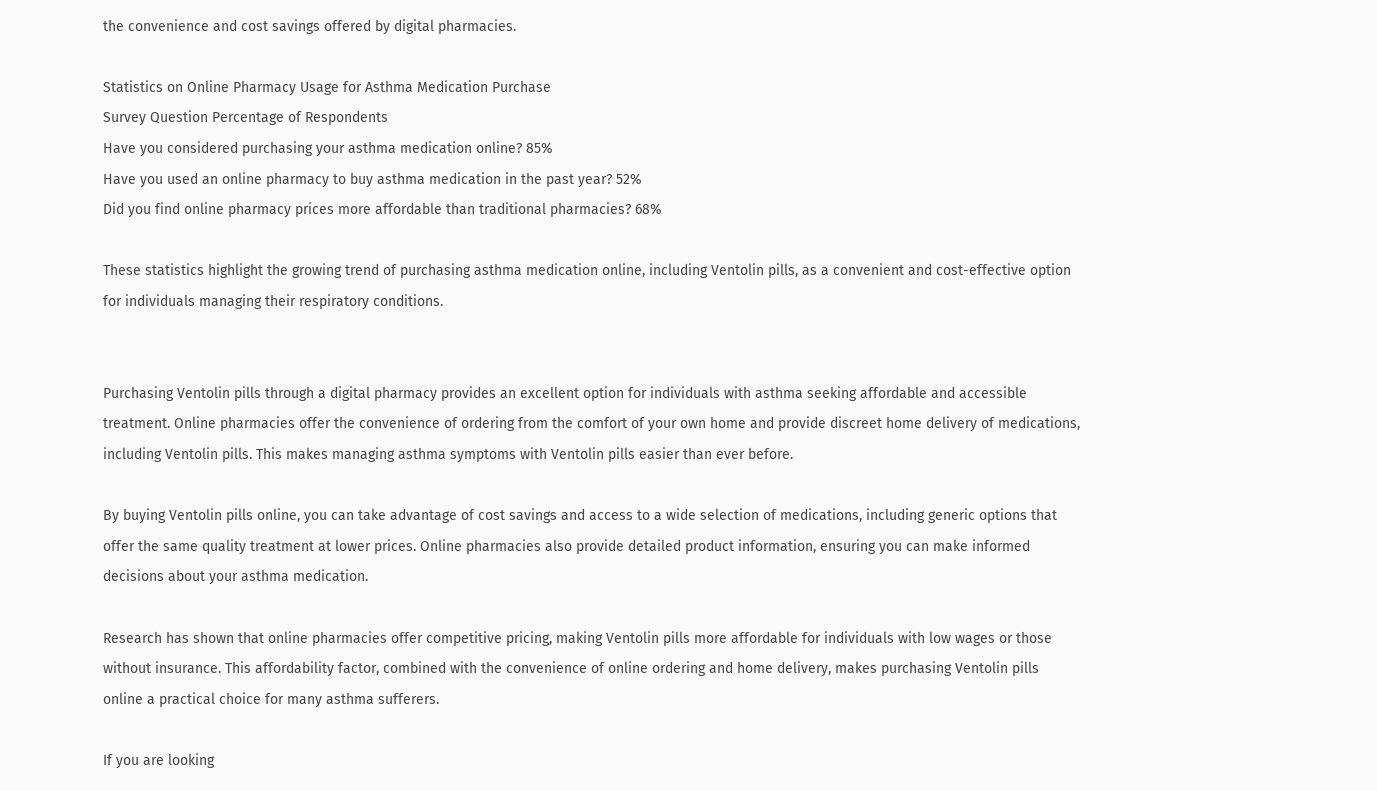the convenience and cost savings offered by digital pharmacies.

Statistics on Online Pharmacy Usage for Asthma Medication Purchase
Survey Question Percentage of Respondents
Have you considered purchasing your asthma medication online? 85%
Have you used an online pharmacy to buy asthma medication in the past year? 52%
Did you find online pharmacy prices more affordable than traditional pharmacies? 68%

These statistics highlight the growing trend of purchasing asthma medication online, including Ventolin pills, as a convenient and cost-effective option for individuals managing their respiratory conditions.


Purchasing Ventolin pills through a digital pharmacy provides an excellent option for individuals with asthma seeking affordable and accessible treatment. Online pharmacies offer the convenience of ordering from the comfort of your own home and provide discreet home delivery of medications, including Ventolin pills. This makes managing asthma symptoms with Ventolin pills easier than ever before.

By buying Ventolin pills online, you can take advantage of cost savings and access to a wide selection of medications, including generic options that offer the same quality treatment at lower prices. Online pharmacies also provide detailed product information, ensuring you can make informed decisions about your asthma medication.

Research has shown that online pharmacies offer competitive pricing, making Ventolin pills more affordable for individuals with low wages or those without insurance. This affordability factor, combined with the convenience of online ordering and home delivery, makes purchasing Ventolin pills online a practical choice for many asthma sufferers.

If you are looking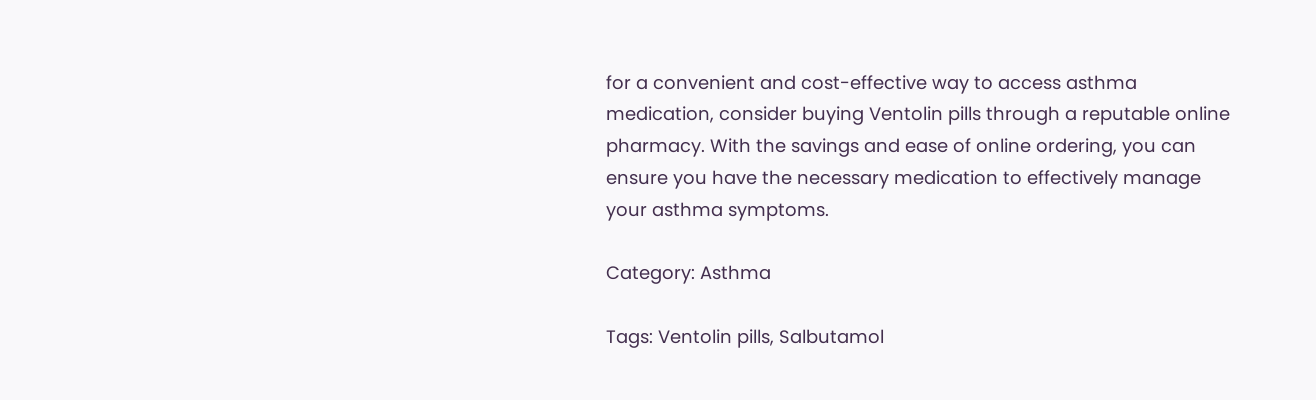for a convenient and cost-effective way to access asthma medication, consider buying Ventolin pills through a reputable online pharmacy. With the savings and ease of online ordering, you can ensure you have the necessary medication to effectively manage your asthma symptoms.

Category: Asthma

Tags: Ventolin pills, Salbutamol